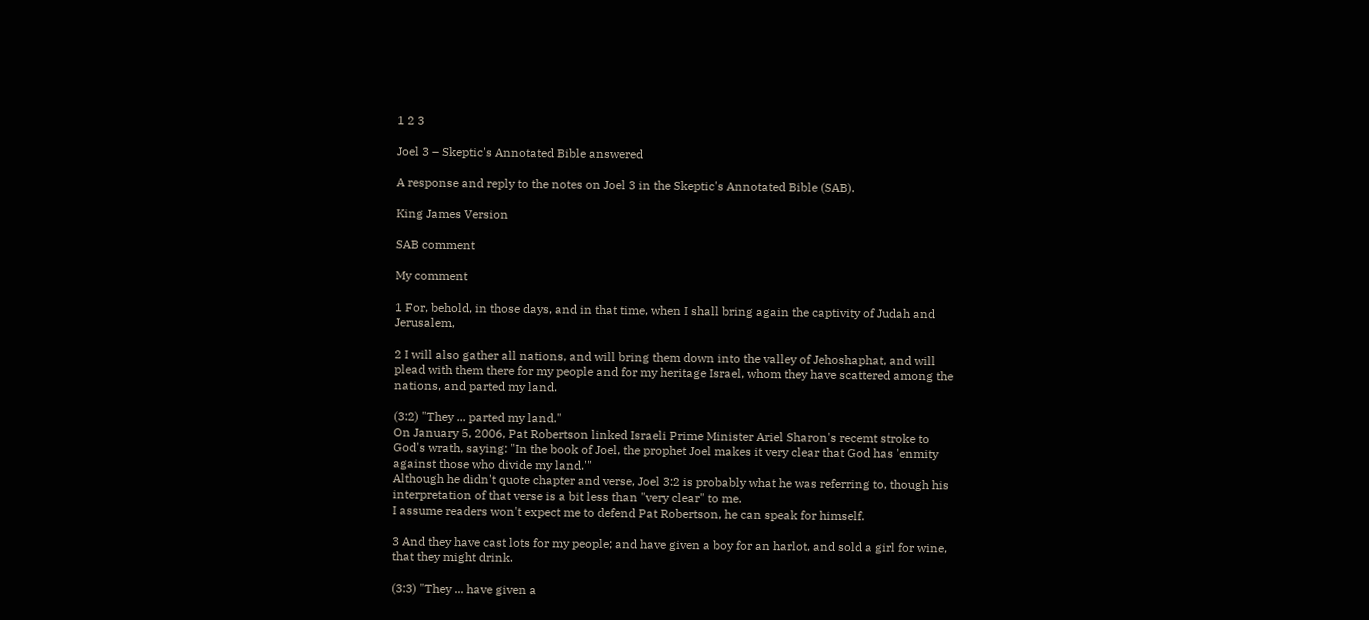1 2 3

Joel 3 – Skeptic's Annotated Bible answered

A response and reply to the notes on Joel 3 in the Skeptic's Annotated Bible (SAB).

King James Version

SAB comment

My comment

1 For, behold, in those days, and in that time, when I shall bring again the captivity of Judah and Jerusalem,

2 I will also gather all nations, and will bring them down into the valley of Jehoshaphat, and will plead with them there for my people and for my heritage Israel, whom they have scattered among the nations, and parted my land.

(3:2) "They ... parted my land."
On January 5, 2006, Pat Robertson linked Israeli Prime Minister Ariel Sharon's recemt stroke to God's wrath, saying: "In the book of Joel, the prophet Joel makes it very clear that God has 'enmity against those who divide my land.'"
Although he didn't quote chapter and verse, Joel 3:2 is probably what he was referring to, though his interpretation of that verse is a bit less than "very clear" to me.
I assume readers won't expect me to defend Pat Robertson, he can speak for himself.

3 And they have cast lots for my people; and have given a boy for an harlot, and sold a girl for wine, that they might drink.

(3:3) "They ... have given a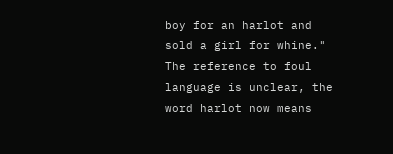boy for an harlot and sold a girl for whine."
The reference to foul language is unclear, the word harlot now means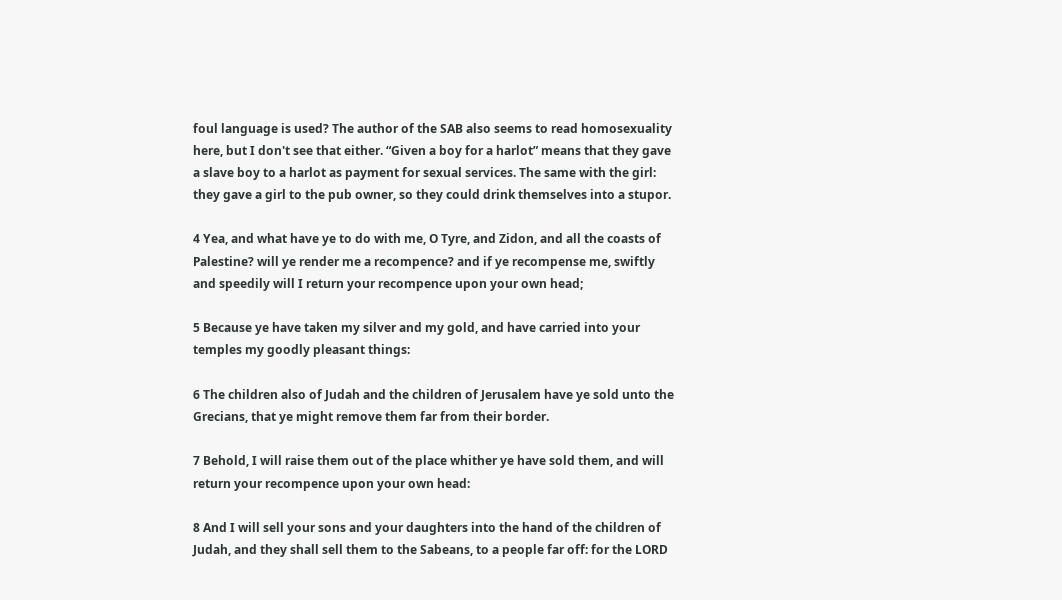foul language is used? The author of the SAB also seems to read homosexuality here, but I don't see that either. “Given a boy for a harlot” means that they gave a slave boy to a harlot as payment for sexual services. The same with the girl: they gave a girl to the pub owner, so they could drink themselves into a stupor.

4 Yea, and what have ye to do with me, O Tyre, and Zidon, and all the coasts of Palestine? will ye render me a recompence? and if ye recompense me, swiftly and speedily will I return your recompence upon your own head;

5 Because ye have taken my silver and my gold, and have carried into your temples my goodly pleasant things:

6 The children also of Judah and the children of Jerusalem have ye sold unto the Grecians, that ye might remove them far from their border.

7 Behold, I will raise them out of the place whither ye have sold them, and will return your recompence upon your own head:

8 And I will sell your sons and your daughters into the hand of the children of Judah, and they shall sell them to the Sabeans, to a people far off: for the LORD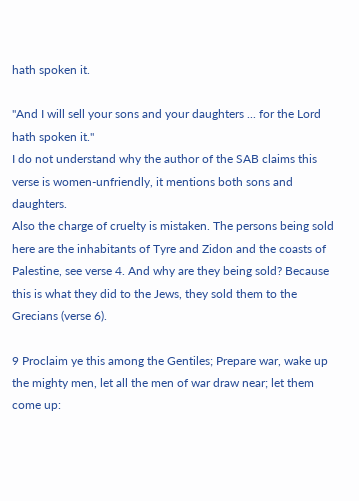hath spoken it.

"And I will sell your sons and your daughters ... for the Lord hath spoken it."
I do not understand why the author of the SAB claims this verse is women-unfriendly, it mentions both sons and daughters.
Also the charge of cruelty is mistaken. The persons being sold here are the inhabitants of Tyre and Zidon and the coasts of Palestine, see verse 4. And why are they being sold? Because this is what they did to the Jews, they sold them to the Grecians (verse 6).

9 Proclaim ye this among the Gentiles; Prepare war, wake up the mighty men, let all the men of war draw near; let them come up: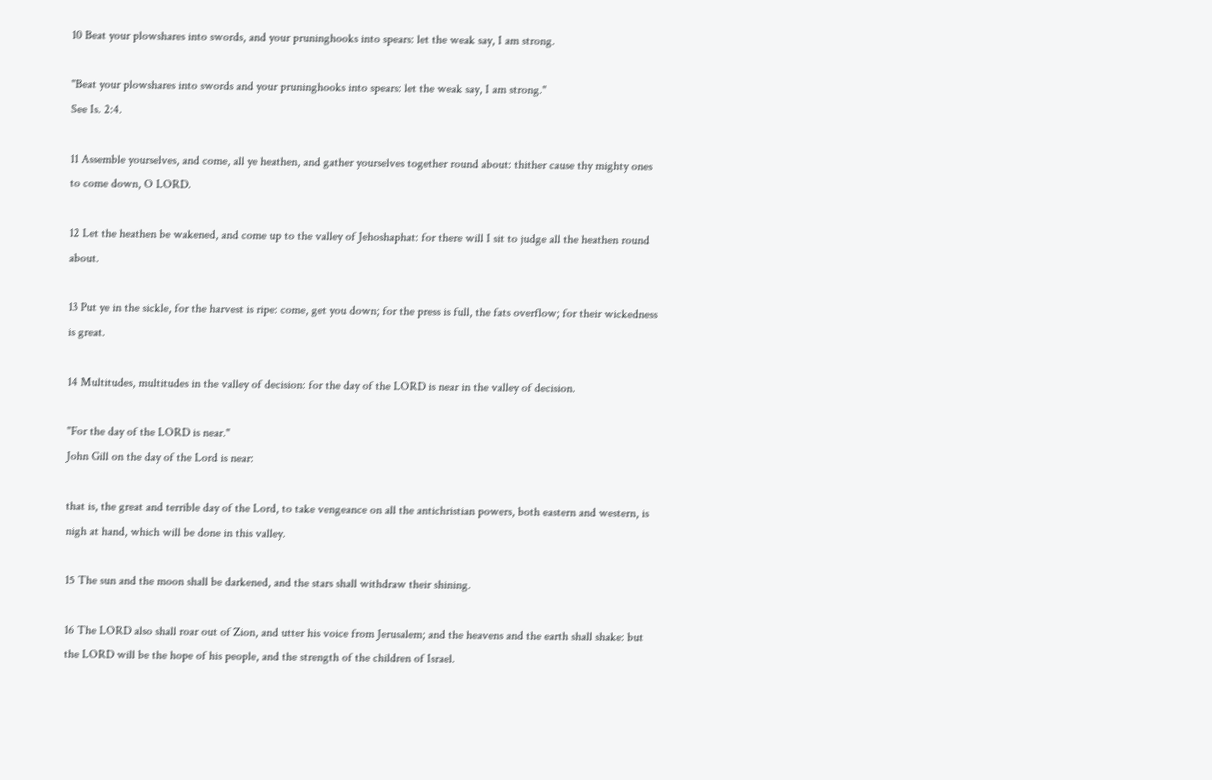10 Beat your plowshares into swords, and your pruninghooks into spears: let the weak say, I am strong.

"Beat your plowshares into swords and your pruninghooks into spears: let the weak say, I am strong."
See Is. 2:4.

11 Assemble yourselves, and come, all ye heathen, and gather yourselves together round about: thither cause thy mighty ones to come down, O LORD.

12 Let the heathen be wakened, and come up to the valley of Jehoshaphat: for there will I sit to judge all the heathen round about.

13 Put ye in the sickle, for the harvest is ripe: come, get you down; for the press is full, the fats overflow; for their wickedness is great.

14 Multitudes, multitudes in the valley of decision: for the day of the LORD is near in the valley of decision.

"For the day of the LORD is near."
John Gill on the day of the Lord is near:

that is, the great and terrible day of the Lord, to take vengeance on all the antichristian powers, both eastern and western, is nigh at hand, which will be done in this valley.

15 The sun and the moon shall be darkened, and the stars shall withdraw their shining.

16 The LORD also shall roar out of Zion, and utter his voice from Jerusalem; and the heavens and the earth shall shake: but the LORD will be the hope of his people, and the strength of the children of Israel.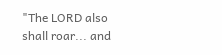"The LORD also shall roar... and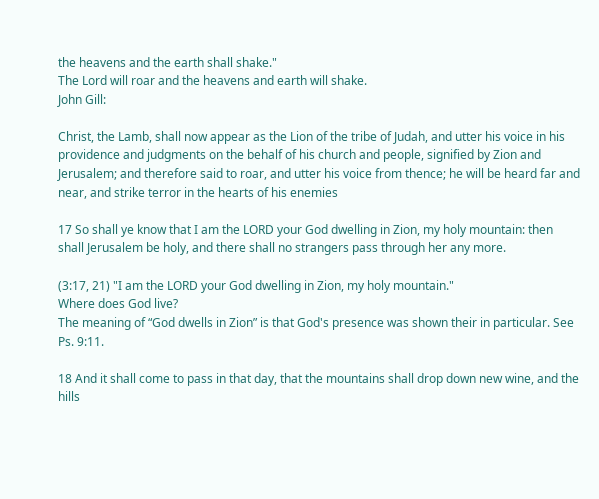the heavens and the earth shall shake."
The Lord will roar and the heavens and earth will shake.
John Gill:

Christ, the Lamb, shall now appear as the Lion of the tribe of Judah, and utter his voice in his providence and judgments on the behalf of his church and people, signified by Zion and Jerusalem; and therefore said to roar, and utter his voice from thence; he will be heard far and near, and strike terror in the hearts of his enemies

17 So shall ye know that I am the LORD your God dwelling in Zion, my holy mountain: then shall Jerusalem be holy, and there shall no strangers pass through her any more.

(3:17, 21) "I am the LORD your God dwelling in Zion, my holy mountain."
Where does God live?
The meaning of “God dwells in Zion” is that God's presence was shown their in particular. See Ps. 9:11.

18 And it shall come to pass in that day, that the mountains shall drop down new wine, and the hills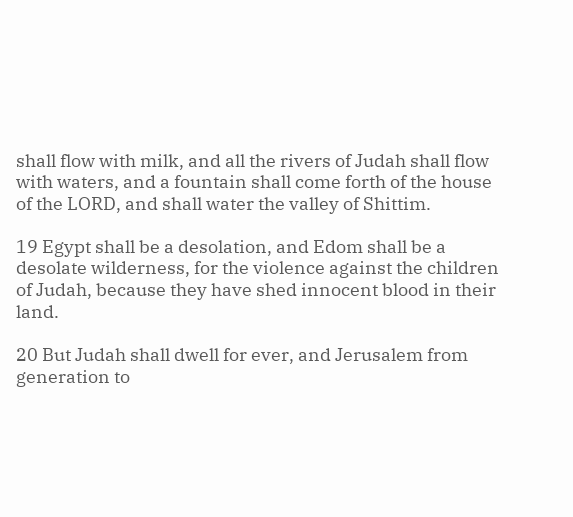shall flow with milk, and all the rivers of Judah shall flow with waters, and a fountain shall come forth of the house of the LORD, and shall water the valley of Shittim.

19 Egypt shall be a desolation, and Edom shall be a desolate wilderness, for the violence against the children of Judah, because they have shed innocent blood in their land.

20 But Judah shall dwell for ever, and Jerusalem from generation to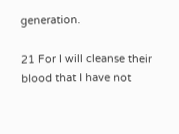generation.

21 For I will cleanse their blood that I have not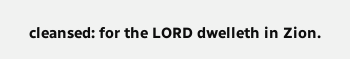cleansed: for the LORD dwelleth in Zion.